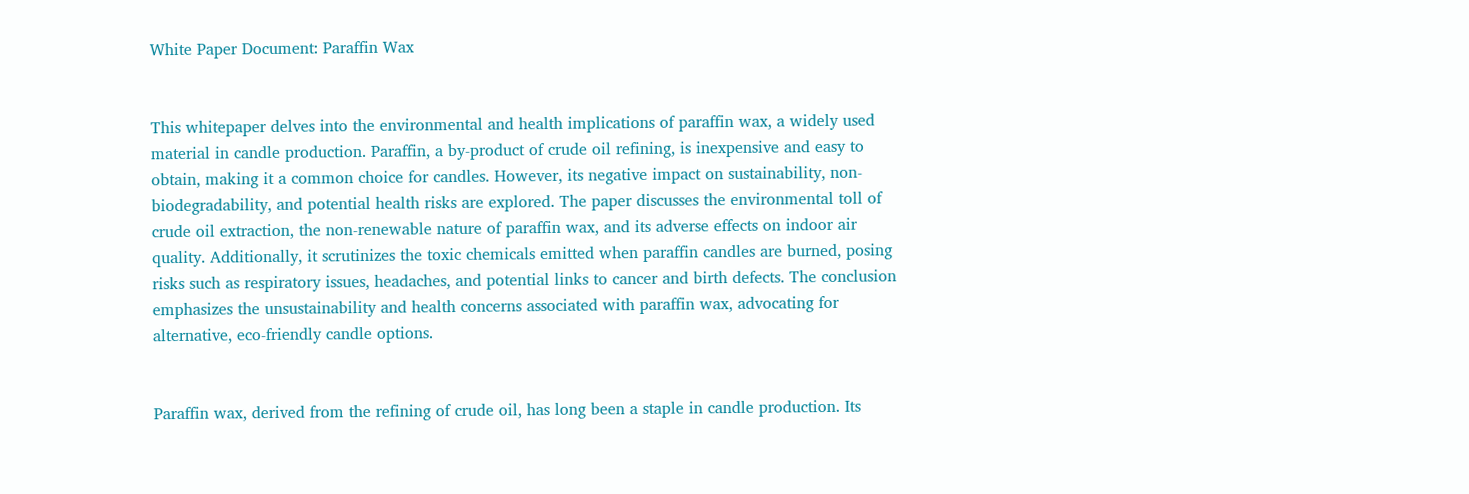White Paper Document: Paraffin Wax


This whitepaper delves into the environmental and health implications of paraffin wax, a widely used material in candle production. Paraffin, a by-product of crude oil refining, is inexpensive and easy to obtain, making it a common choice for candles. However, its negative impact on sustainability, non-biodegradability, and potential health risks are explored. The paper discusses the environmental toll of crude oil extraction, the non-renewable nature of paraffin wax, and its adverse effects on indoor air quality. Additionally, it scrutinizes the toxic chemicals emitted when paraffin candles are burned, posing risks such as respiratory issues, headaches, and potential links to cancer and birth defects. The conclusion emphasizes the unsustainability and health concerns associated with paraffin wax, advocating for alternative, eco-friendly candle options.


Paraffin wax, derived from the refining of crude oil, has long been a staple in candle production. Its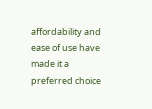affordability and ease of use have made it a preferred choice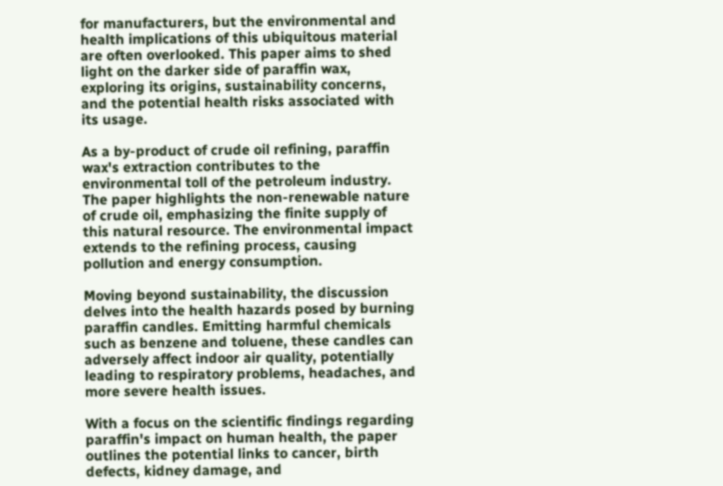for manufacturers, but the environmental and health implications of this ubiquitous material are often overlooked. This paper aims to shed light on the darker side of paraffin wax, exploring its origins, sustainability concerns, and the potential health risks associated with its usage.

As a by-product of crude oil refining, paraffin wax's extraction contributes to the environmental toll of the petroleum industry. The paper highlights the non-renewable nature of crude oil, emphasizing the finite supply of this natural resource. The environmental impact extends to the refining process, causing pollution and energy consumption.

Moving beyond sustainability, the discussion delves into the health hazards posed by burning paraffin candles. Emitting harmful chemicals such as benzene and toluene, these candles can adversely affect indoor air quality, potentially leading to respiratory problems, headaches, and more severe health issues.

With a focus on the scientific findings regarding paraffin's impact on human health, the paper outlines the potential links to cancer, birth defects, kidney damage, and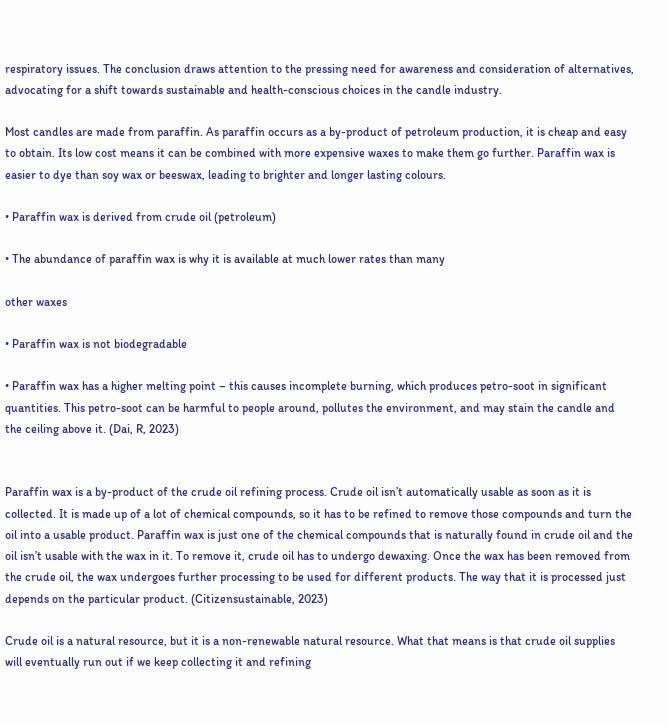respiratory issues. The conclusion draws attention to the pressing need for awareness and consideration of alternatives, advocating for a shift towards sustainable and health-conscious choices in the candle industry.

Most candles are made from paraffin. As paraffin occurs as a by-product of petroleum production, it is cheap and easy to obtain. Its low cost means it can be combined with more expensive waxes to make them go further. Paraffin wax is easier to dye than soy wax or beeswax, leading to brighter and longer lasting colours.

• Paraffin wax is derived from crude oil (petroleum)

• The abundance of paraffin wax is why it is available at much lower rates than many

other waxes

• Paraffin wax is not biodegradable

• Paraffin wax has a higher melting point – this causes incomplete burning, which produces petro-soot in significant quantities. This petro-soot can be harmful to people around, pollutes the environment, and may stain the candle and the ceiling above it. (Dai, R, 2023)


Paraffin wax is a by-product of the crude oil refining process. Crude oil isn’t automatically usable as soon as it is collected. It is made up of a lot of chemical compounds, so it has to be refined to remove those compounds and turn the oil into a usable product. Paraffin wax is just one of the chemical compounds that is naturally found in crude oil and the oil isn’t usable with the wax in it. To remove it, crude oil has to undergo dewaxing. Once the wax has been removed from the crude oil, the wax undergoes further processing to be used for different products. The way that it is processed just depends on the particular product. (Citizensustainable, 2023)

Crude oil is a natural resource, but it is a non-renewable natural resource. What that means is that crude oil supplies will eventually run out if we keep collecting it and refining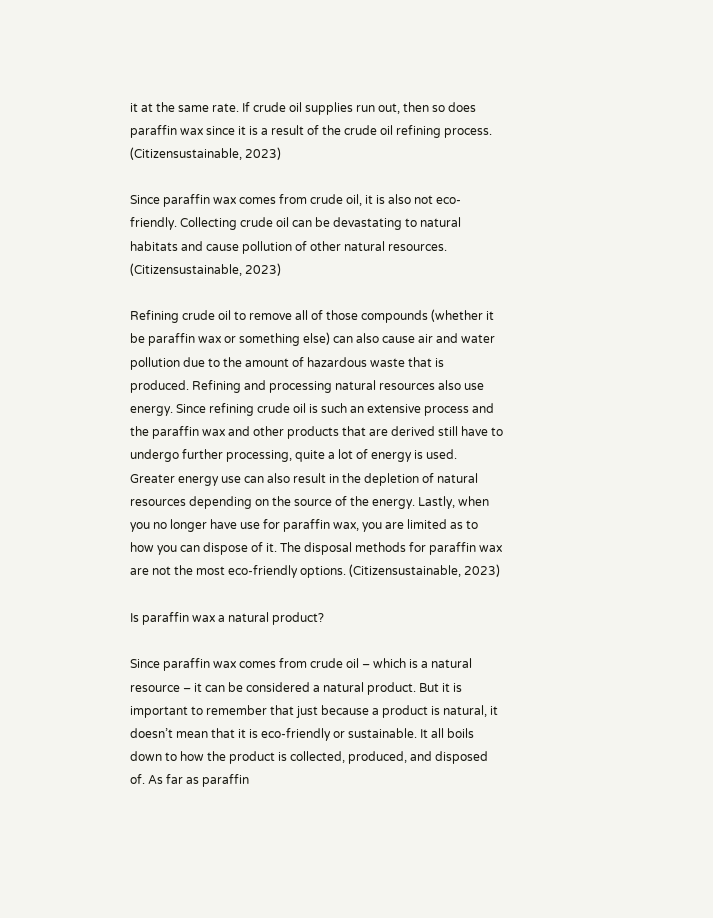it at the same rate. If crude oil supplies run out, then so does paraffin wax since it is a result of the crude oil refining process. (Citizensustainable, 2023)

Since paraffin wax comes from crude oil, it is also not eco-friendly. Collecting crude oil can be devastating to natural habitats and cause pollution of other natural resources. (Citizensustainable, 2023)

Refining crude oil to remove all of those compounds (whether it be paraffin wax or something else) can also cause air and water pollution due to the amount of hazardous waste that is produced. Refining and processing natural resources also use energy. Since refining crude oil is such an extensive process and the paraffin wax and other products that are derived still have to undergo further processing, quite a lot of energy is used. Greater energy use can also result in the depletion of natural resources depending on the source of the energy. Lastly, when you no longer have use for paraffin wax, you are limited as to how you can dispose of it. The disposal methods for paraffin wax are not the most eco-friendly options. (Citizensustainable, 2023)

Is paraffin wax a natural product?

Since paraffin wax comes from crude oil – which is a natural resource – it can be considered a natural product. But it is important to remember that just because a product is natural, it doesn’t mean that it is eco-friendly or sustainable. It all boils down to how the product is collected, produced, and disposed of. As far as paraffin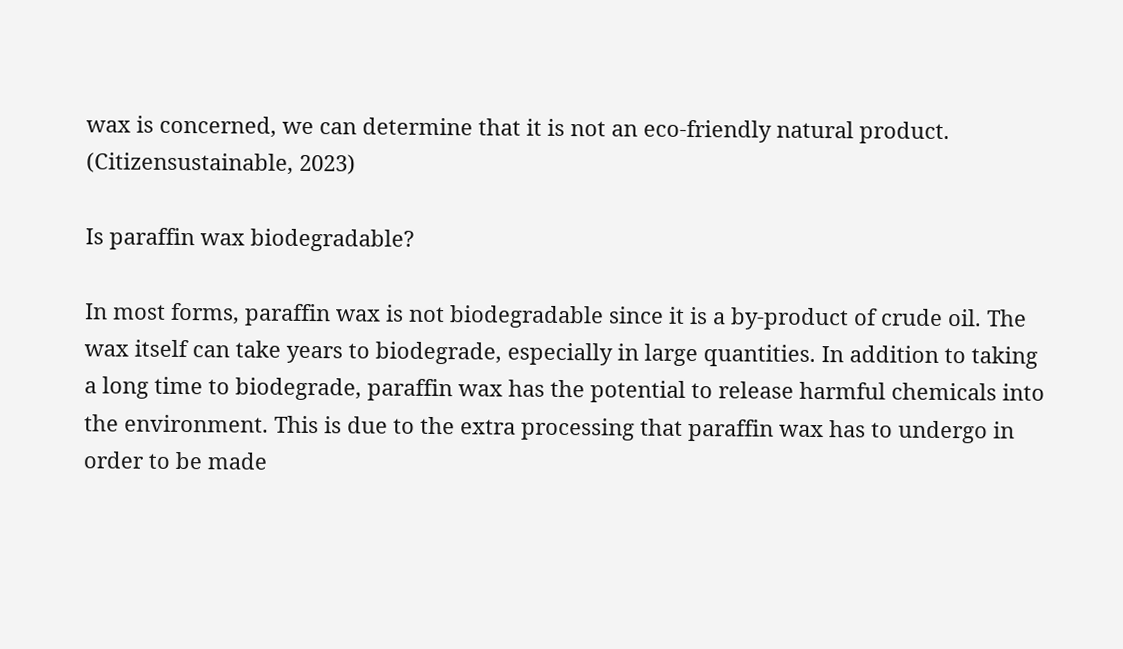wax is concerned, we can determine that it is not an eco-friendly natural product. (Citizensustainable, 2023)

Is paraffin wax biodegradable?

In most forms, paraffin wax is not biodegradable since it is a by-product of crude oil. The wax itself can take years to biodegrade, especially in large quantities. In addition to taking a long time to biodegrade, paraffin wax has the potential to release harmful chemicals into the environment. This is due to the extra processing that paraffin wax has to undergo in order to be made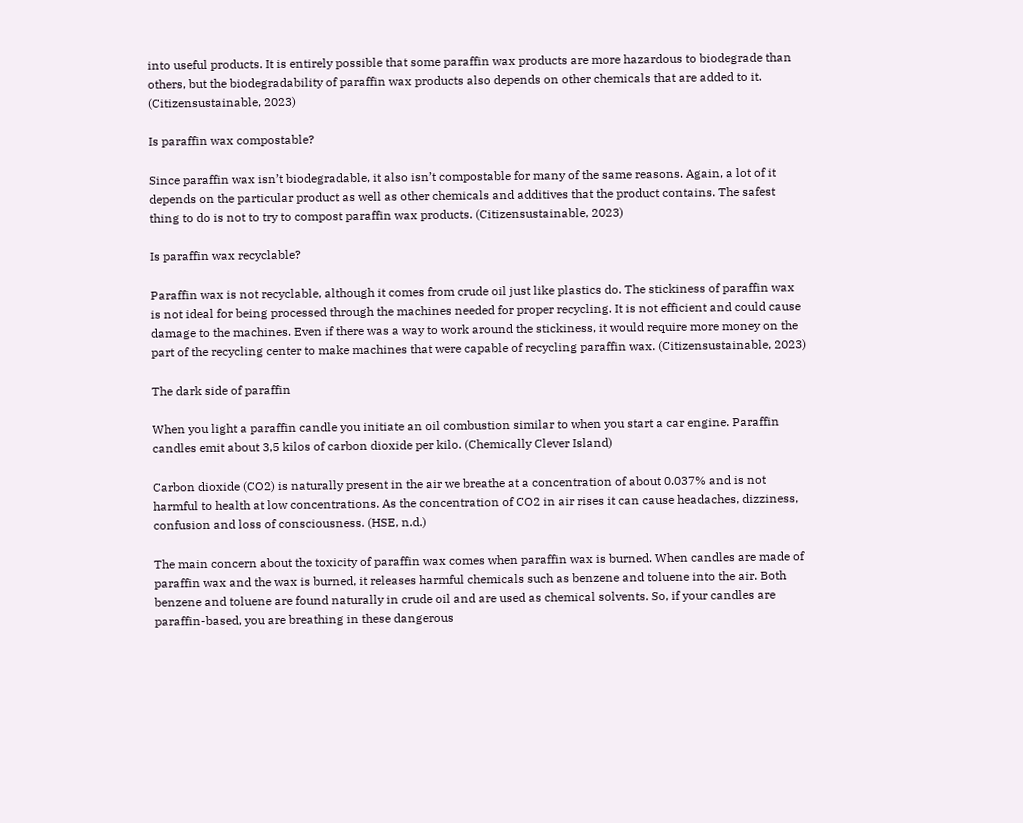into useful products. It is entirely possible that some paraffin wax products are more hazardous to biodegrade than others, but the biodegradability of paraffin wax products also depends on other chemicals that are added to it. (Citizensustainable, 2023)

Is paraffin wax compostable?

Since paraffin wax isn’t biodegradable, it also isn’t compostable for many of the same reasons. Again, a lot of it depends on the particular product as well as other chemicals and additives that the product contains. The safest thing to do is not to try to compost paraffin wax products. (Citizensustainable, 2023)

Is paraffin wax recyclable?

Paraffin wax is not recyclable, although it comes from crude oil just like plastics do. The stickiness of paraffin wax is not ideal for being processed through the machines needed for proper recycling. It is not efficient and could cause damage to the machines. Even if there was a way to work around the stickiness, it would require more money on the part of the recycling center to make machines that were capable of recycling paraffin wax. (Citizensustainable, 2023)

The dark side of paraffin

When you light a paraffin candle you initiate an oil combustion similar to when you start a car engine. Paraffin candles emit about 3,5 kilos of carbon dioxide per kilo. (Chemically Clever Island)

Carbon dioxide (CO2) is naturally present in the air we breathe at a concentration of about 0.037% and is not harmful to health at low concentrations. As the concentration of CO2 in air rises it can cause headaches, dizziness, confusion and loss of consciousness. (HSE, n.d.)

The main concern about the toxicity of paraffin wax comes when paraffin wax is burned. When candles are made of paraffin wax and the wax is burned, it releases harmful chemicals such as benzene and toluene into the air. Both benzene and toluene are found naturally in crude oil and are used as chemical solvents. So, if your candles are paraffin-based, you are breathing in these dangerous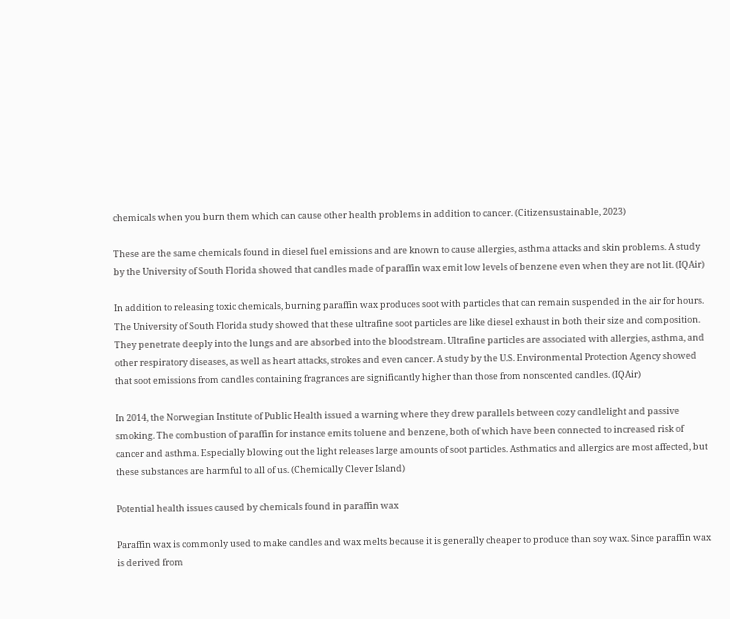chemicals when you burn them which can cause other health problems in addition to cancer. (Citizensustainable, 2023)

These are the same chemicals found in diesel fuel emissions and are known to cause allergies, asthma attacks and skin problems. A study by the University of South Florida showed that candles made of paraffin wax emit low levels of benzene even when they are not lit. (IQAir)

In addition to releasing toxic chemicals, burning paraffin wax produces soot with particles that can remain suspended in the air for hours. The University of South Florida study showed that these ultrafine soot particles are like diesel exhaust in both their size and composition. They penetrate deeply into the lungs and are absorbed into the bloodstream. Ultrafine particles are associated with allergies, asthma, and other respiratory diseases, as well as heart attacks, strokes and even cancer. A study by the U.S. Environmental Protection Agency showed that soot emissions from candles containing fragrances are significantly higher than those from nonscented candles. (IQAir)

In 2014, the Norwegian Institute of Public Health issued a warning where they drew parallels between cozy candlelight and passive smoking. The combustion of paraffin for instance emits toluene and benzene, both of which have been connected to increased risk of cancer and asthma. Especially blowing out the light releases large amounts of soot particles. Asthmatics and allergics are most affected, but these substances are harmful to all of us. (Chemically Clever Island)

Potential health issues caused by chemicals found in paraffin wax

Paraffin wax is commonly used to make candles and wax melts because it is generally cheaper to produce than soy wax. Since paraffin wax is derived from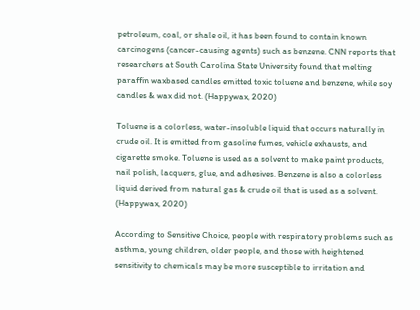petroleum, coal, or shale oil, it has been found to contain known carcinogens (cancer-causing agents) such as benzene. CNN reports that researchers at South Carolina State University found that melting paraffin waxbased candles emitted toxic toluene and benzene, while soy candles & wax did not. (Happywax, 2020)

Toluene is a colorless, water-insoluble liquid that occurs naturally in crude oil. It is emitted from gasoline fumes, vehicle exhausts, and cigarette smoke. Toluene is used as a solvent to make paint products, nail polish, lacquers, glue, and adhesives. Benzene is also a colorless liquid derived from natural gas & crude oil that is used as a solvent. (Happywax, 2020)

According to Sensitive Choice, people with respiratory problems such as asthma, young children, older people, and those with heightened sensitivity to chemicals may be more susceptible to irritation and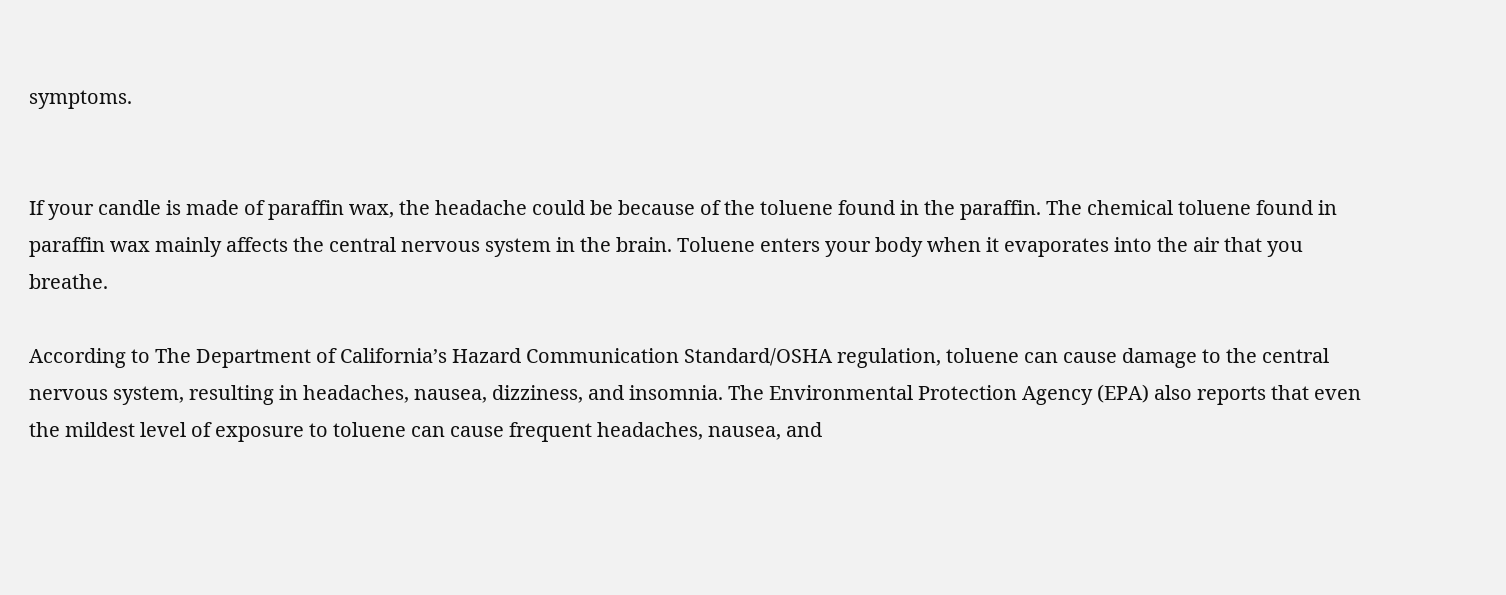symptoms.


If your candle is made of paraffin wax, the headache could be because of the toluene found in the paraffin. The chemical toluene found in paraffin wax mainly affects the central nervous system in the brain. Toluene enters your body when it evaporates into the air that you breathe.

According to The Department of California’s Hazard Communication Standard/OSHA regulation, toluene can cause damage to the central nervous system, resulting in headaches, nausea, dizziness, and insomnia. The Environmental Protection Agency (EPA) also reports that even the mildest level of exposure to toluene can cause frequent headaches, nausea, and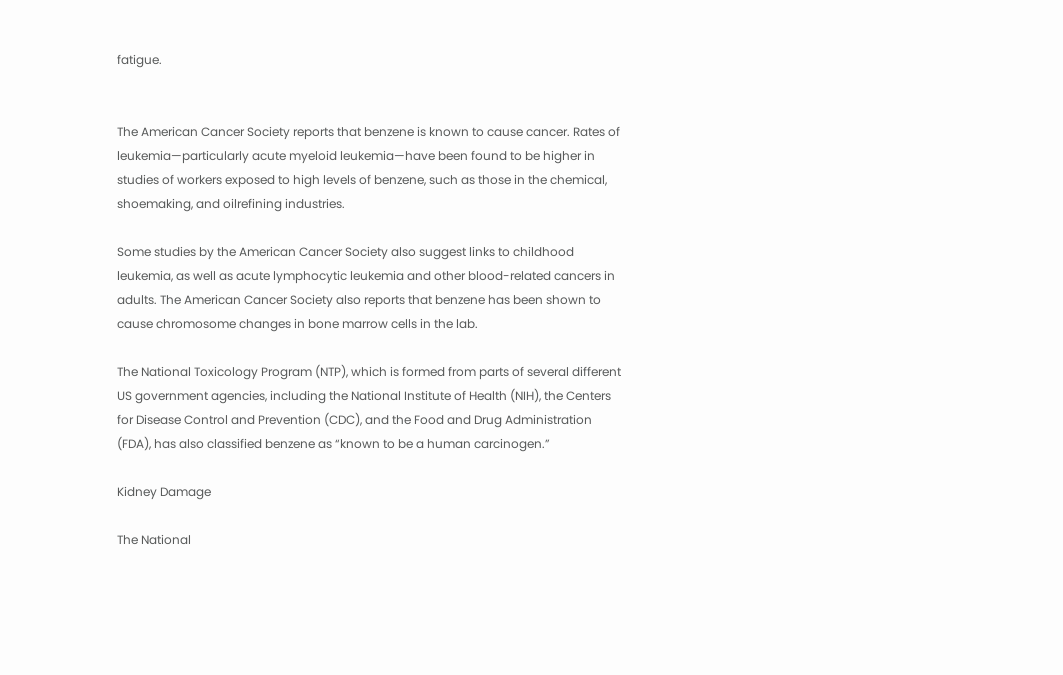fatigue.


The American Cancer Society reports that benzene is known to cause cancer. Rates of leukemia—particularly acute myeloid leukemia—have been found to be higher in studies of workers exposed to high levels of benzene, such as those in the chemical, shoemaking, and oilrefining industries.

Some studies by the American Cancer Society also suggest links to childhood leukemia, as well as acute lymphocytic leukemia and other blood-related cancers in adults. The American Cancer Society also reports that benzene has been shown to cause chromosome changes in bone marrow cells in the lab.

The National Toxicology Program (NTP), which is formed from parts of several different US government agencies, including the National Institute of Health (NIH), the Centers for Disease Control and Prevention (CDC), and the Food and Drug Administration (FDA), has also classified benzene as “known to be a human carcinogen.”

Kidney Damage

The National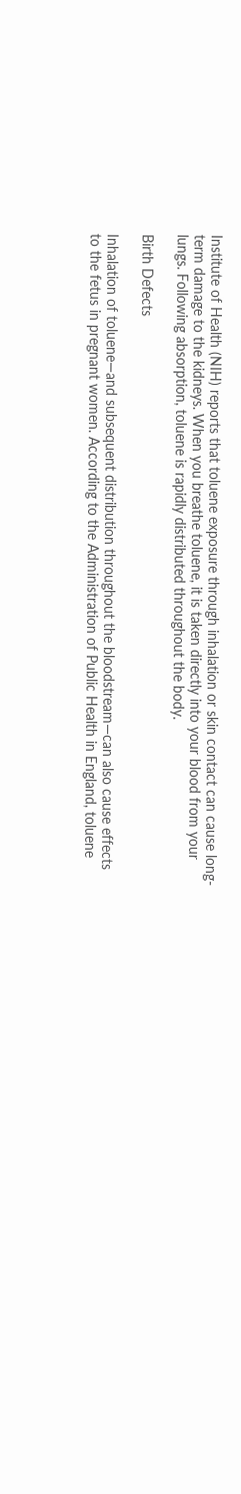Institute of Health (NIH) reports that toluene exposure through inhalation or skin contact can cause long-term damage to the kidneys. When you breathe toluene, it is taken directly into your blood from your lungs. Following absorption, toluene is rapidly distributed throughout the body.

Birth Defects

Inhalation of toluene—and subsequent distribution throughout the bloodstream—can also cause effects to the fetus in pregnant women. According to the Administration of Public Health in England, toluene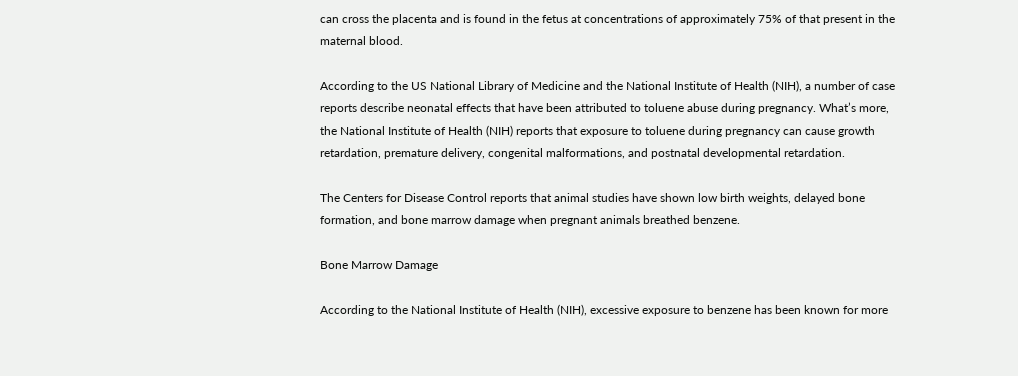can cross the placenta and is found in the fetus at concentrations of approximately 75% of that present in the maternal blood.

According to the US National Library of Medicine and the National Institute of Health (NIH), a number of case reports describe neonatal effects that have been attributed to toluene abuse during pregnancy. What’s more, the National Institute of Health (NIH) reports that exposure to toluene during pregnancy can cause growth retardation, premature delivery, congenital malformations, and postnatal developmental retardation.

The Centers for Disease Control reports that animal studies have shown low birth weights, delayed bone formation, and bone marrow damage when pregnant animals breathed benzene.

Bone Marrow Damage

According to the National Institute of Health (NIH), excessive exposure to benzene has been known for more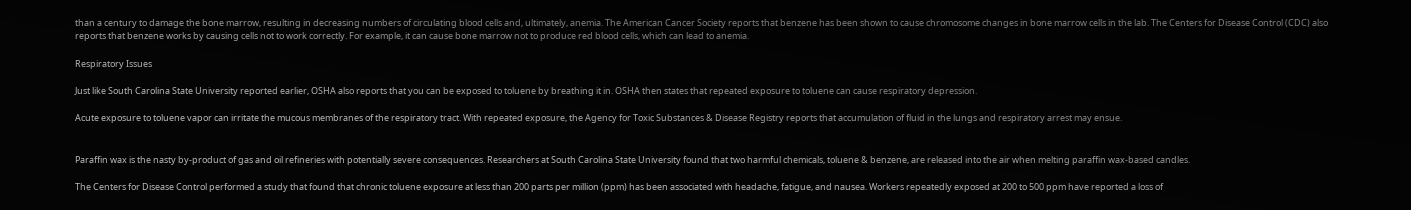than a century to damage the bone marrow, resulting in decreasing numbers of circulating blood cells and, ultimately, anemia. The American Cancer Society reports that benzene has been shown to cause chromosome changes in bone marrow cells in the lab. The Centers for Disease Control (CDC) also reports that benzene works by causing cells not to work correctly. For example, it can cause bone marrow not to produce red blood cells, which can lead to anemia.

Respiratory Issues

Just like South Carolina State University reported earlier, OSHA also reports that you can be exposed to toluene by breathing it in. OSHA then states that repeated exposure to toluene can cause respiratory depression.

Acute exposure to toluene vapor can irritate the mucous membranes of the respiratory tract. With repeated exposure, the Agency for Toxic Substances & Disease Registry reports that accumulation of fluid in the lungs and respiratory arrest may ensue.


Paraffin wax is the nasty by-product of gas and oil refineries with potentially severe consequences. Researchers at South Carolina State University found that two harmful chemicals, toluene & benzene, are released into the air when melting paraffin wax-based candles.

The Centers for Disease Control performed a study that found that chronic toluene exposure at less than 200 parts per million (ppm) has been associated with headache, fatigue, and nausea. Workers repeatedly exposed at 200 to 500 ppm have reported a loss of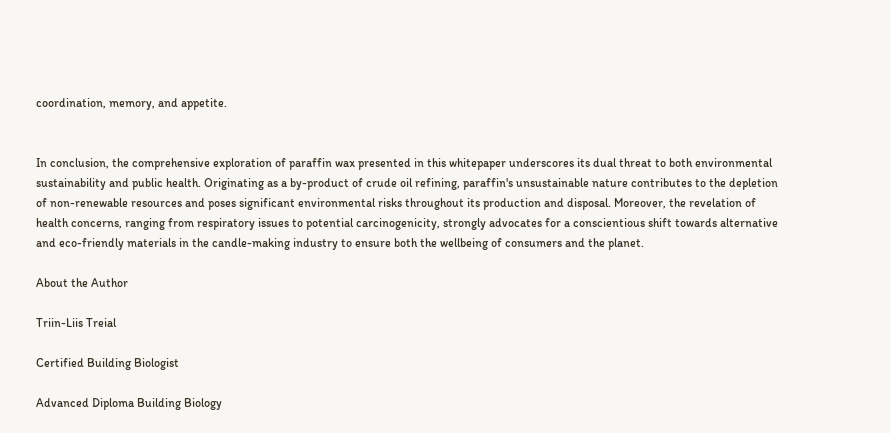coordination, memory, and appetite.


In conclusion, the comprehensive exploration of paraffin wax presented in this whitepaper underscores its dual threat to both environmental sustainability and public health. Originating as a by-product of crude oil refining, paraffin's unsustainable nature contributes to the depletion of non-renewable resources and poses significant environmental risks throughout its production and disposal. Moreover, the revelation of health concerns, ranging from respiratory issues to potential carcinogenicity, strongly advocates for a conscientious shift towards alternative and eco-friendly materials in the candle-making industry to ensure both the wellbeing of consumers and the planet.

About the Author

Triin-Liis Treial

Certified Building Biologist

Advanced Diploma Building Biology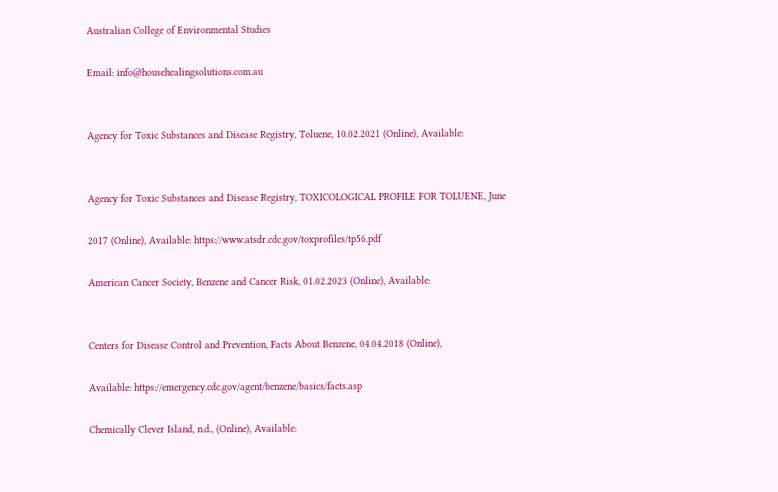Australian College of Environmental Studies

Email: info@househealingsolutions.com.au


Agency for Toxic Substances and Disease Registry, Toluene, 10.02.2021 (Online), Available:


Agency for Toxic Substances and Disease Registry, TOXICOLOGICAL PROFILE FOR TOLUENE, June

2017 (Online), Available: https://www.atsdr.cdc.gov/toxprofiles/tp56.pdf

American Cancer Society, Benzene and Cancer Risk, 01.02.2023 (Online), Available:


Centers for Disease Control and Prevention, Facts About Benzene, 04.04.2018 (Online),

Available: https://emergency.cdc.gov/agent/benzene/basics/facts.asp

Chemically Clever Island, n.d., (Online), Available: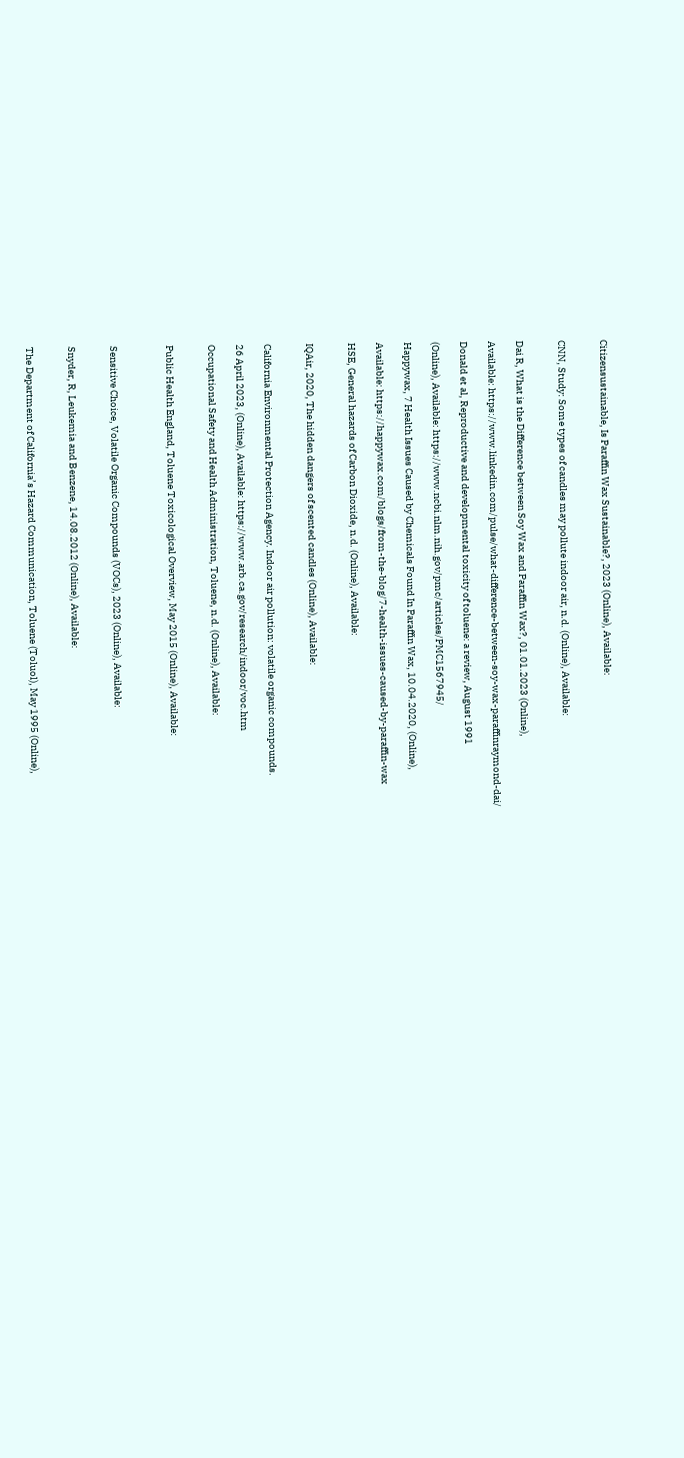Citizensustainable, Is Paraffin Wax Sustainable?, 2023 (Online), Available:


CNN, Study: Some types of candles may pollute indoor air, n.d. (Online), Available:


Dai R, What is the Difference between Soy Wax and Paraffin Wax?, 01.01.2023 (Online),

Available: https://www.linkedin.com/pulse/what-difference-between-soy-wax-paraffinraymond-dai/

Donald et al, Reproductive and developmental toxicity of toluene: a review, August 1991

(Online), Available: https://www.ncbi.nlm.nih.gov/pmc/articles/PMC1567945/

Happywax, 7 Health Issues Caused by Chemicals Found In Paraffin Wax, 10.04.2020, (Online),

Available: https://happywax.com/blogs/from-the-blog/7-health-issues-caused-by-paraffin-wax

HSE, General hazards of Carbon Dioxide, n.d. (Online), Available:


IQAir, 2020, The hidden dangers of scented candles (Online), Available:


California Environmental Protection Agency. Indoor air pollution: volatile organic compounds.

26 April 2023, (Online), Available: https://www.arb.ca.gov/research/indoor/voc.htm

Occupational Safety and Health Administration, Toluene, n.d. (Online), Available:


Public Health England, Toluene Toxicological Overview, May 2015 (Online), Available:



Sensitive Choice, Volatile Organic Compounds (VOCs), 2023 (Online), Available:


Snyder, R, Leukemia and Benzene, 14.08.2012 (Online), Available:


The Department of California’s Hazard Communication, Toluene (Toluol), May 1995 (Online),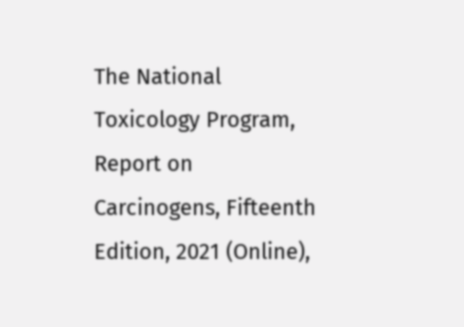The National Toxicology Program, Report on Carcinogens, Fifteenth Edition, 2021 (Online),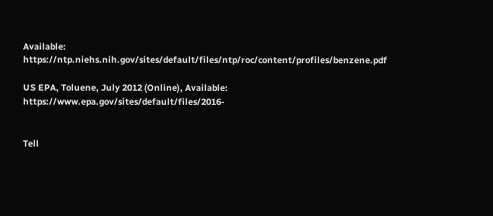Available: https://ntp.niehs.nih.gov/sites/default/files/ntp/roc/content/profiles/benzene.pdf

US EPA, Toluene, July 2012 (Online), Available: https://www.epa.gov/sites/default/files/2016-


Tell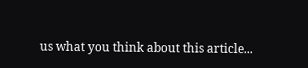us what you think about this article...